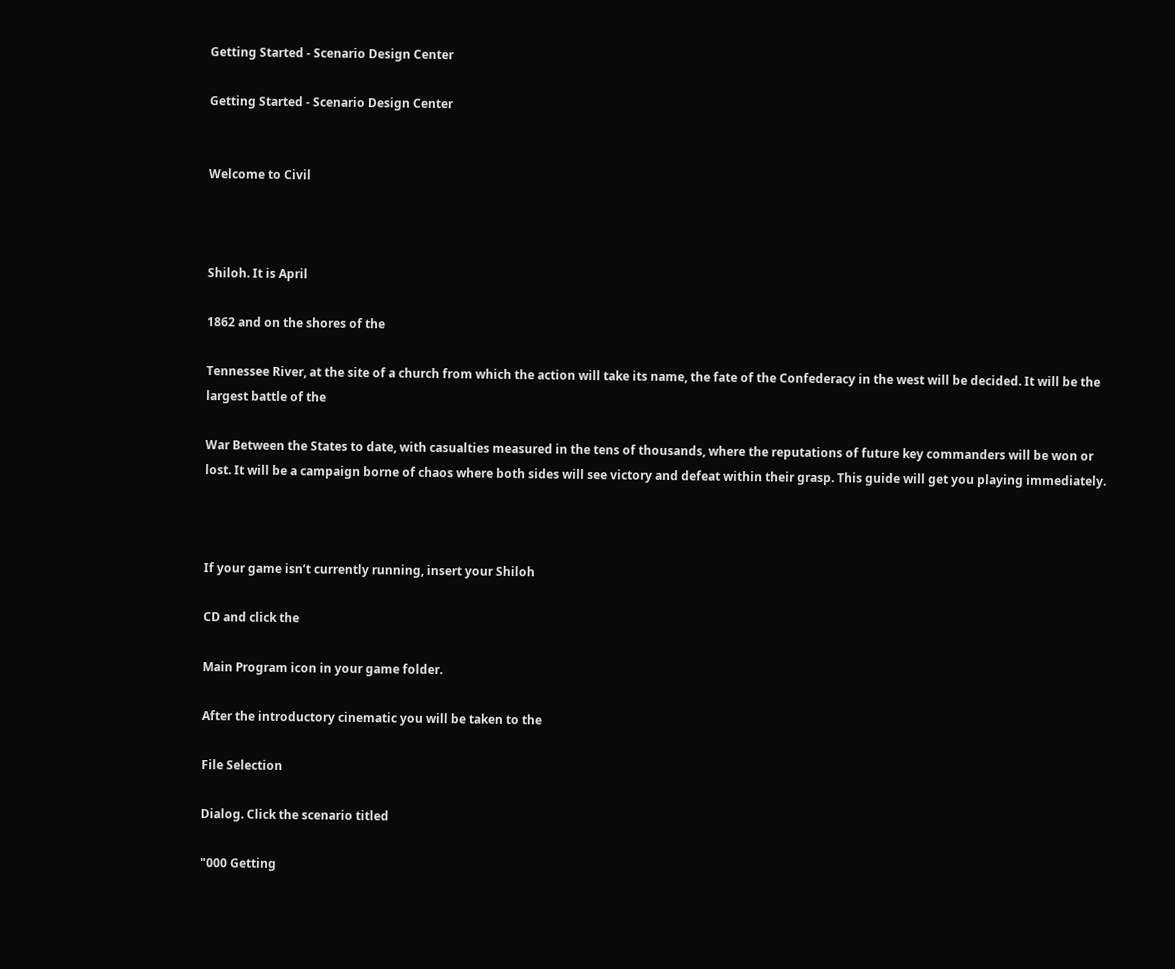Getting Started - Scenario Design Center

Getting Started - Scenario Design Center


Welcome to Civil



Shiloh. It is April

1862 and on the shores of the

Tennessee River, at the site of a church from which the action will take its name, the fate of the Confederacy in the west will be decided. It will be the largest battle of the

War Between the States to date, with casualties measured in the tens of thousands, where the reputations of future key commanders will be won or lost. It will be a campaign borne of chaos where both sides will see victory and defeat within their grasp. This guide will get you playing immediately.



If your game isn’t currently running, insert your Shiloh

CD and click the

Main Program icon in your game folder.

After the introductory cinematic you will be taken to the

File Selection

Dialog. Click the scenario titled

"000 Getting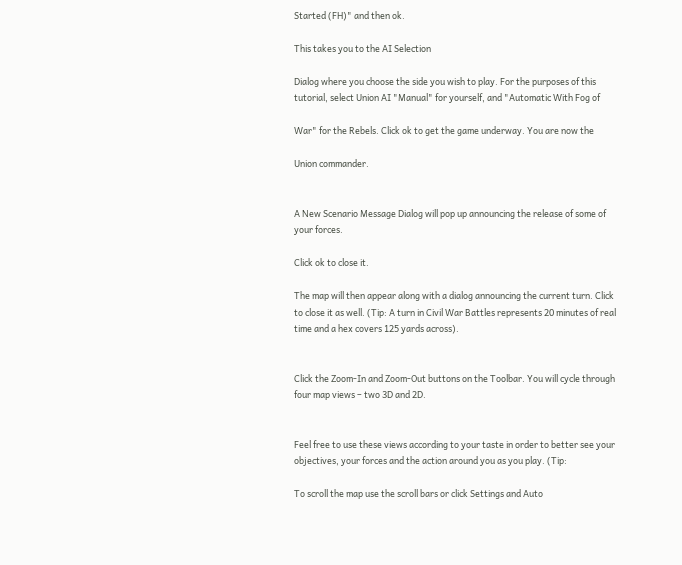Started (FH)" and then ok.

This takes you to the AI Selection

Dialog where you choose the side you wish to play. For the purposes of this tutorial, select Union AI "Manual" for yourself, and "Automatic With Fog of

War" for the Rebels. Click ok to get the game underway. You are now the

Union commander.


A New Scenario Message Dialog will pop up announcing the release of some of your forces.

Click ok to close it.

The map will then appear along with a dialog announcing the current turn. Click to close it as well. (Tip: A turn in Civil War Battles represents 20 minutes of real time and a hex covers 125 yards across).


Click the Zoom-In and Zoom-Out buttons on the Toolbar. You will cycle through four map views – two 3D and 2D.


Feel free to use these views according to your taste in order to better see your objectives, your forces and the action around you as you play. (Tip:

To scroll the map use the scroll bars or click Settings and Auto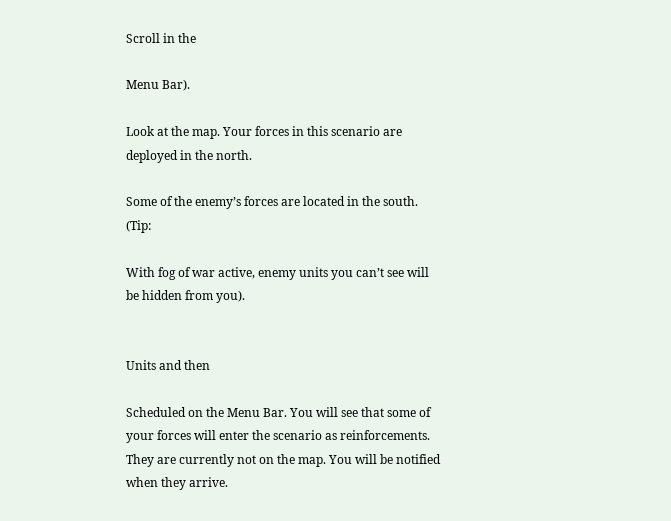Scroll in the

Menu Bar).

Look at the map. Your forces in this scenario are deployed in the north.

Some of the enemy’s forces are located in the south. (Tip:

With fog of war active, enemy units you can’t see will be hidden from you).


Units and then

Scheduled on the Menu Bar. You will see that some of your forces will enter the scenario as reinforcements. They are currently not on the map. You will be notified when they arrive.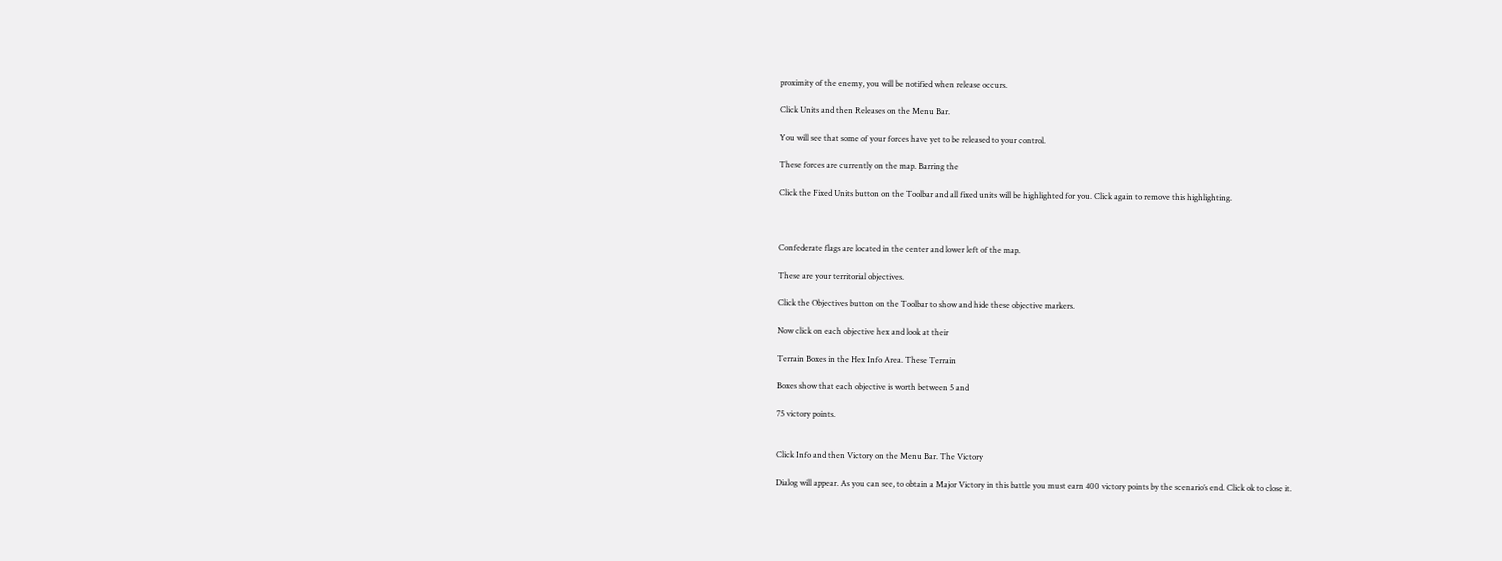proximity of the enemy, you will be notified when release occurs.

Click Units and then Releases on the Menu Bar.

You will see that some of your forces have yet to be released to your control.

These forces are currently on the map. Barring the

Click the Fixed Units button on the Toolbar and all fixed units will be highlighted for you. Click again to remove this highlighting.



Confederate flags are located in the center and lower left of the map.

These are your territorial objectives.

Click the Objectives button on the Toolbar to show and hide these objective markers.

Now click on each objective hex and look at their

Terrain Boxes in the Hex Info Area. These Terrain

Boxes show that each objective is worth between 5 and

75 victory points.


Click Info and then Victory on the Menu Bar. The Victory

Dialog will appear. As you can see, to obtain a Major Victory in this battle you must earn 400 victory points by the scenario’s end. Click ok to close it.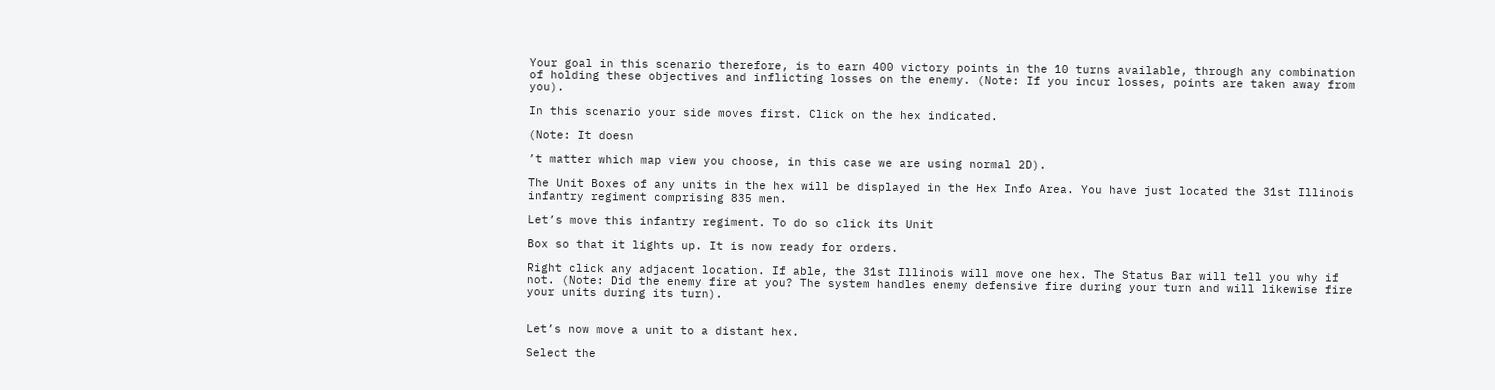Your goal in this scenario therefore, is to earn 400 victory points in the 10 turns available, through any combination of holding these objectives and inflicting losses on the enemy. (Note: If you incur losses, points are taken away from you).

In this scenario your side moves first. Click on the hex indicated.

(Note: It doesn

’t matter which map view you choose, in this case we are using normal 2D).

The Unit Boxes of any units in the hex will be displayed in the Hex Info Area. You have just located the 31st Illinois infantry regiment comprising 835 men.

Let’s move this infantry regiment. To do so click its Unit

Box so that it lights up. It is now ready for orders.

Right click any adjacent location. If able, the 31st Illinois will move one hex. The Status Bar will tell you why if not. (Note: Did the enemy fire at you? The system handles enemy defensive fire during your turn and will likewise fire your units during its turn).


Let’s now move a unit to a distant hex.

Select the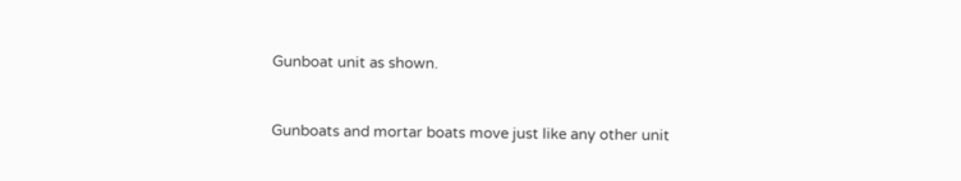Gunboat unit as shown.


Gunboats and mortar boats move just like any other unit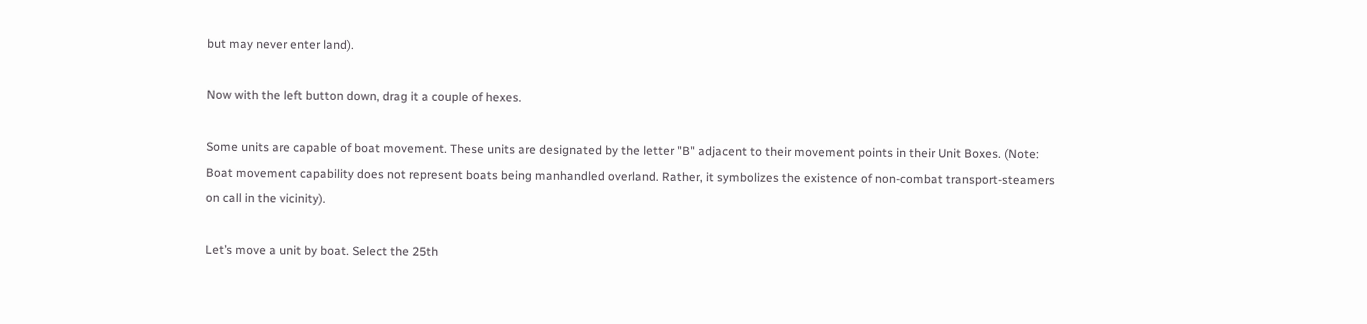but may never enter land).

Now with the left button down, drag it a couple of hexes.

Some units are capable of boat movement. These units are designated by the letter "B" adjacent to their movement points in their Unit Boxes. (Note: Boat movement capability does not represent boats being manhandled overland. Rather, it symbolizes the existence of non-combat transport-steamers on call in the vicinity).

Let’s move a unit by boat. Select the 25th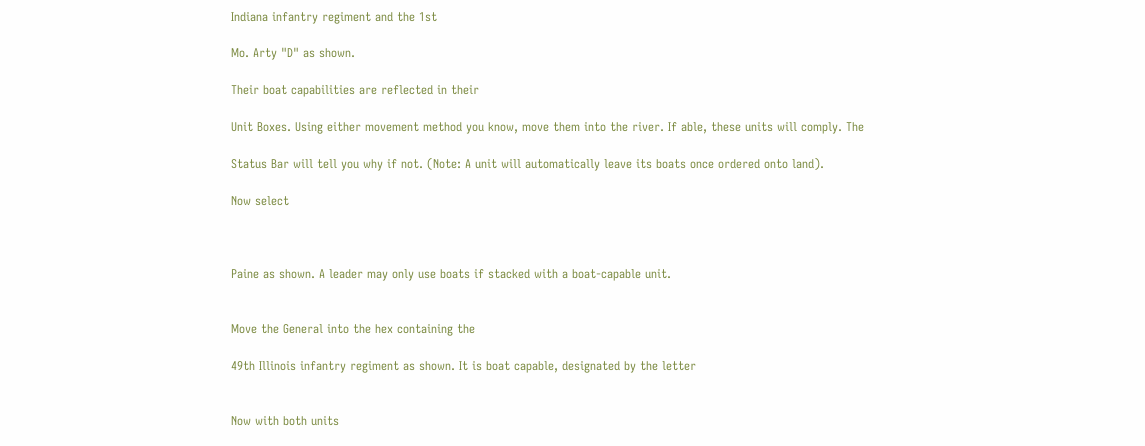Indiana infantry regiment and the 1st

Mo. Arty "D" as shown.

Their boat capabilities are reflected in their

Unit Boxes. Using either movement method you know, move them into the river. If able, these units will comply. The

Status Bar will tell you why if not. (Note: A unit will automatically leave its boats once ordered onto land).

Now select



Paine as shown. A leader may only use boats if stacked with a boat-capable unit.


Move the General into the hex containing the

49th Illinois infantry regiment as shown. It is boat capable, designated by the letter


Now with both units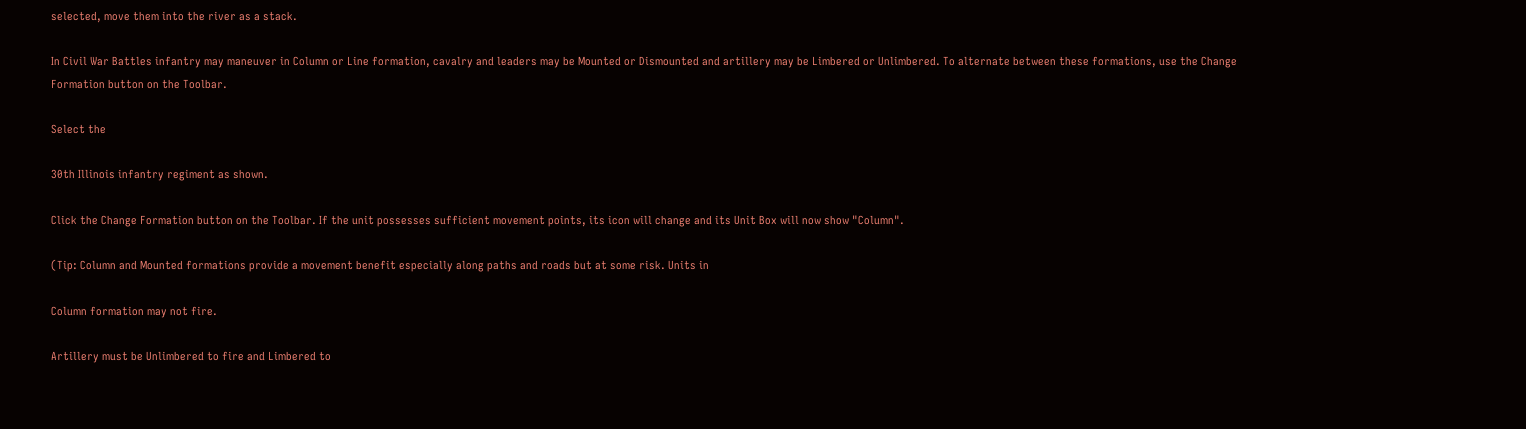selected, move them into the river as a stack.

In Civil War Battles infantry may maneuver in Column or Line formation, cavalry and leaders may be Mounted or Dismounted and artillery may be Limbered or Unlimbered. To alternate between these formations, use the Change Formation button on the Toolbar.

Select the

30th Illinois infantry regiment as shown.

Click the Change Formation button on the Toolbar. If the unit possesses sufficient movement points, its icon will change and its Unit Box will now show "Column".

(Tip: Column and Mounted formations provide a movement benefit especially along paths and roads but at some risk. Units in

Column formation may not fire.

Artillery must be Unlimbered to fire and Limbered to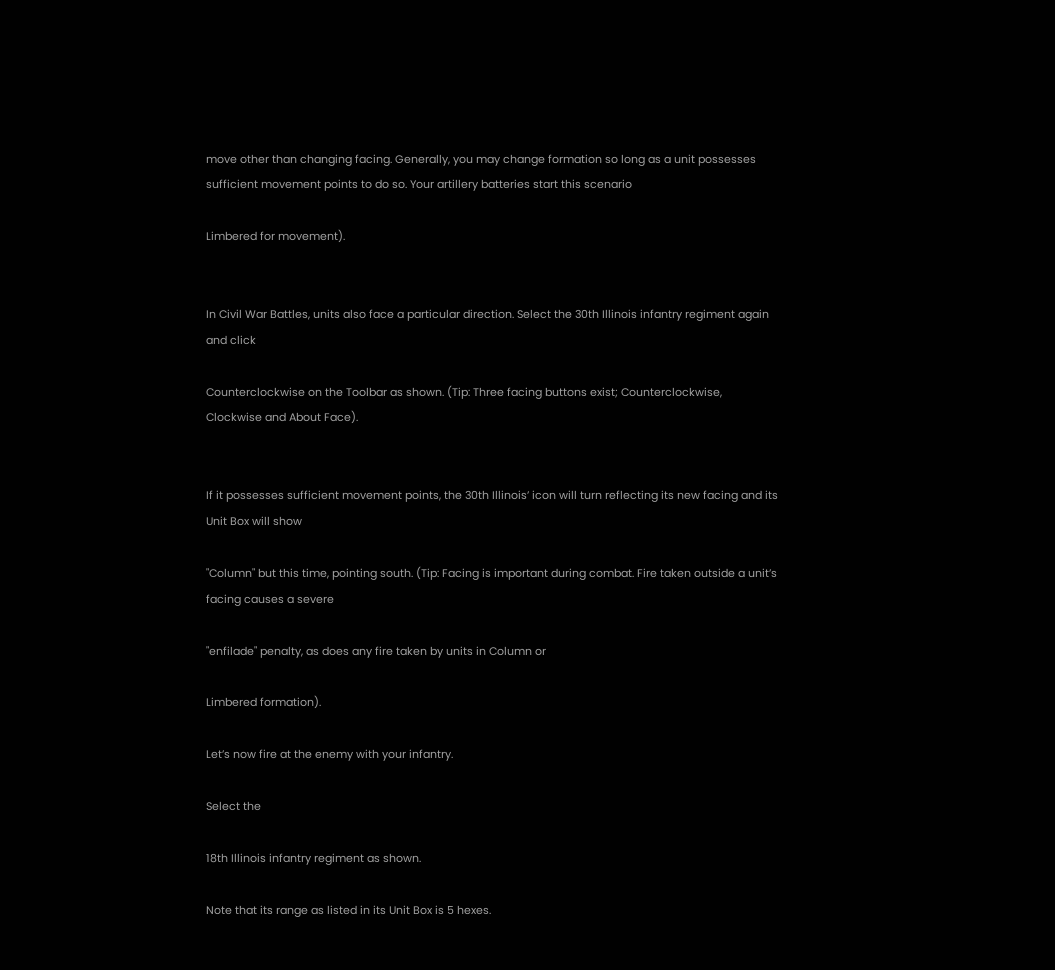move other than changing facing. Generally, you may change formation so long as a unit possesses sufficient movement points to do so. Your artillery batteries start this scenario

Limbered for movement).


In Civil War Battles, units also face a particular direction. Select the 30th Illinois infantry regiment again and click

Counterclockwise on the Toolbar as shown. (Tip: Three facing buttons exist; Counterclockwise, Clockwise and About Face).


If it possesses sufficient movement points, the 30th Illinois’ icon will turn reflecting its new facing and its Unit Box will show

"Column" but this time, pointing south. (Tip: Facing is important during combat. Fire taken outside a unit’s facing causes a severe

"enfilade" penalty, as does any fire taken by units in Column or

Limbered formation).

Let’s now fire at the enemy with your infantry.

Select the

18th Illinois infantry regiment as shown.

Note that its range as listed in its Unit Box is 5 hexes.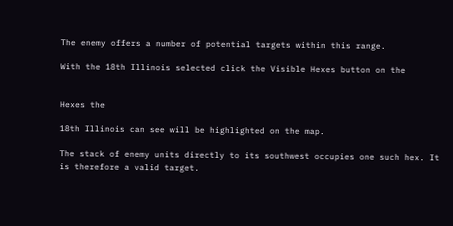The enemy offers a number of potential targets within this range.

With the 18th Illinois selected click the Visible Hexes button on the


Hexes the

18th Illinois can see will be highlighted on the map.

The stack of enemy units directly to its southwest occupies one such hex. It is therefore a valid target.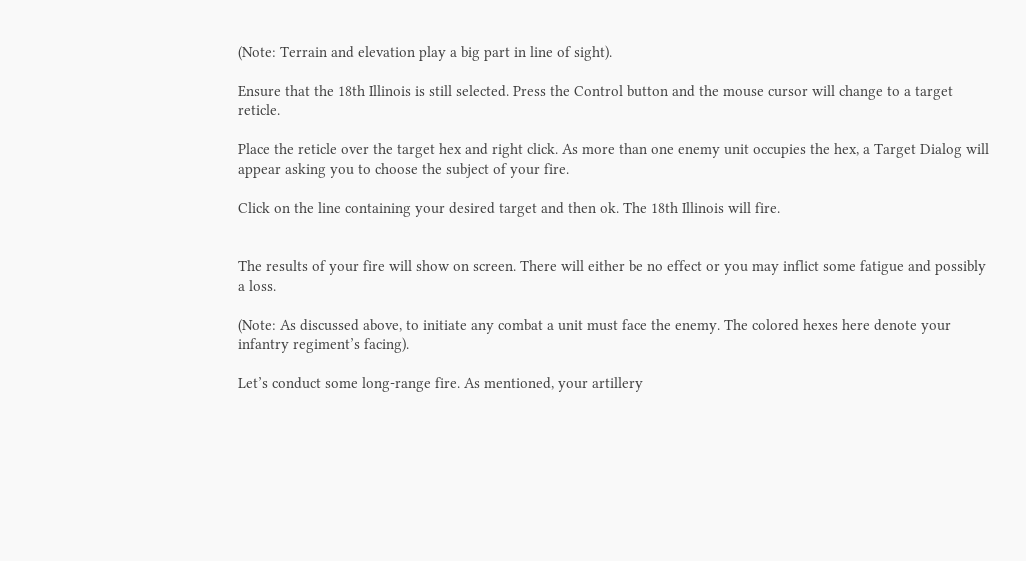(Note: Terrain and elevation play a big part in line of sight).

Ensure that the 18th Illinois is still selected. Press the Control button and the mouse cursor will change to a target reticle.

Place the reticle over the target hex and right click. As more than one enemy unit occupies the hex, a Target Dialog will appear asking you to choose the subject of your fire.

Click on the line containing your desired target and then ok. The 18th Illinois will fire.


The results of your fire will show on screen. There will either be no effect or you may inflict some fatigue and possibly a loss.

(Note: As discussed above, to initiate any combat a unit must face the enemy. The colored hexes here denote your infantry regiment’s facing).

Let’s conduct some long-range fire. As mentioned, your artillery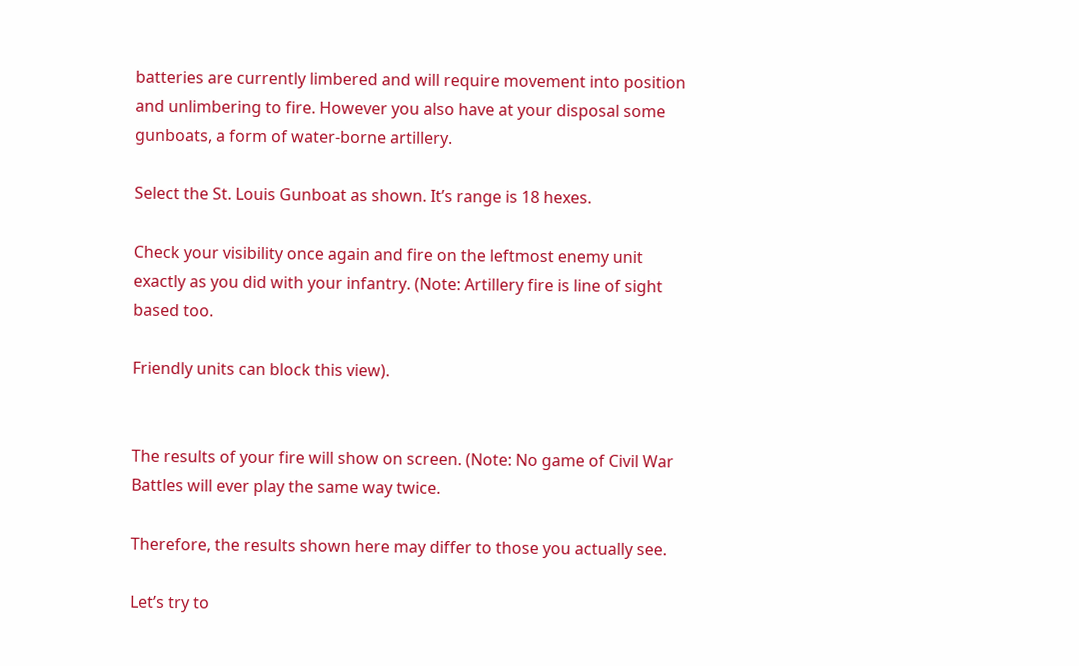batteries are currently limbered and will require movement into position and unlimbering to fire. However you also have at your disposal some gunboats, a form of water-borne artillery.

Select the St. Louis Gunboat as shown. It’s range is 18 hexes.

Check your visibility once again and fire on the leftmost enemy unit exactly as you did with your infantry. (Note: Artillery fire is line of sight based too.

Friendly units can block this view).


The results of your fire will show on screen. (Note: No game of Civil War Battles will ever play the same way twice.

Therefore, the results shown here may differ to those you actually see.

Let’s try to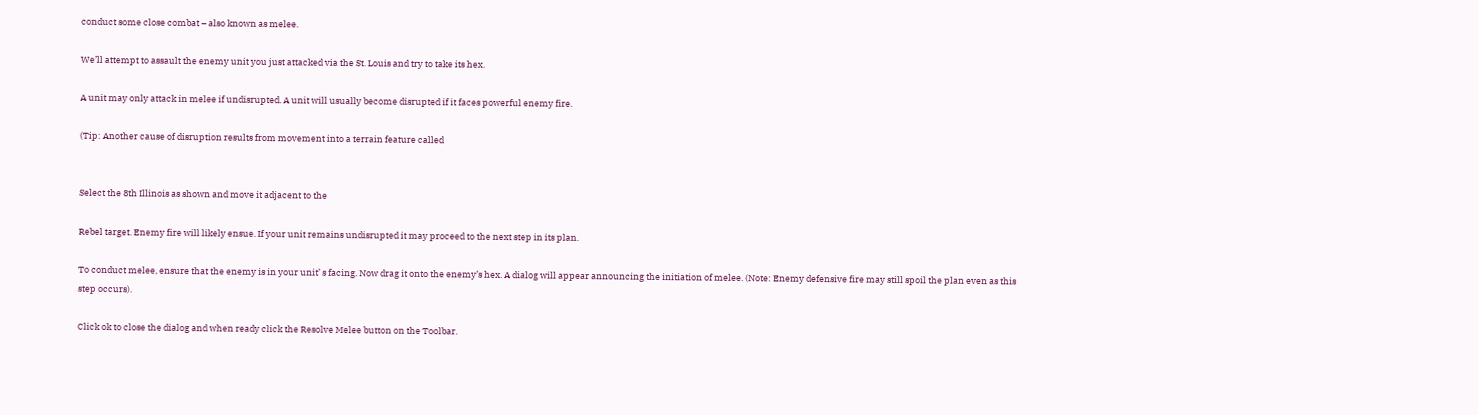conduct some close combat – also known as melee.

We’ll attempt to assault the enemy unit you just attacked via the St. Louis and try to take its hex.

A unit may only attack in melee if undisrupted. A unit will usually become disrupted if it faces powerful enemy fire.

(Tip: Another cause of disruption results from movement into a terrain feature called


Select the 8th Illinois as shown and move it adjacent to the

Rebel target. Enemy fire will likely ensue. If your unit remains undisrupted it may proceed to the next step in its plan.

To conduct melee, ensure that the enemy is in your unit’ s facing. Now drag it onto the enemy’s hex. A dialog will appear announcing the initiation of melee. (Note: Enemy defensive fire may still spoil the plan even as this step occurs).

Click ok to close the dialog and when ready click the Resolve Melee button on the Toolbar.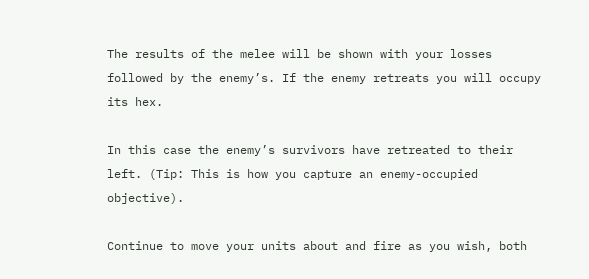The results of the melee will be shown with your losses followed by the enemy’s. If the enemy retreats you will occupy its hex.

In this case the enemy’s survivors have retreated to their left. (Tip: This is how you capture an enemy-occupied objective).

Continue to move your units about and fire as you wish, both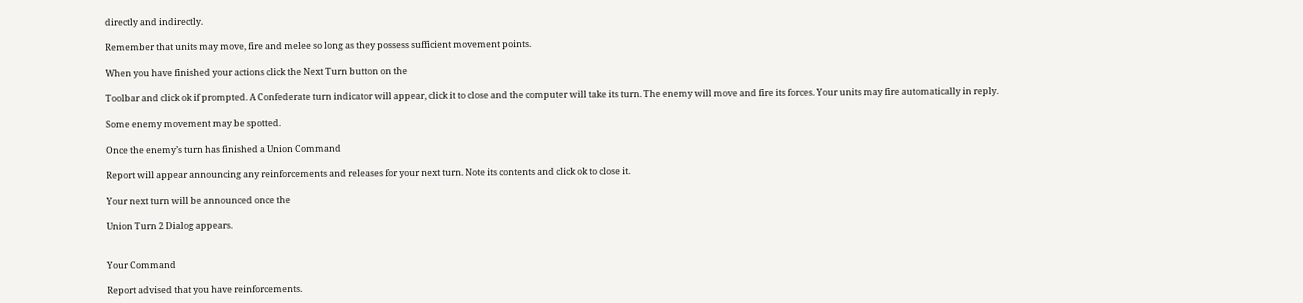directly and indirectly.

Remember that units may move, fire and melee so long as they possess sufficient movement points.

When you have finished your actions click the Next Turn button on the

Toolbar and click ok if prompted. A Confederate turn indicator will appear, click it to close and the computer will take its turn. The enemy will move and fire its forces. Your units may fire automatically in reply.

Some enemy movement may be spotted.

Once the enemy’s turn has finished a Union Command

Report will appear announcing any reinforcements and releases for your next turn. Note its contents and click ok to close it.

Your next turn will be announced once the

Union Turn 2 Dialog appears.


Your Command

Report advised that you have reinforcements.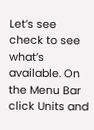Let’s see check to see what’s available. On the Menu Bar click Units and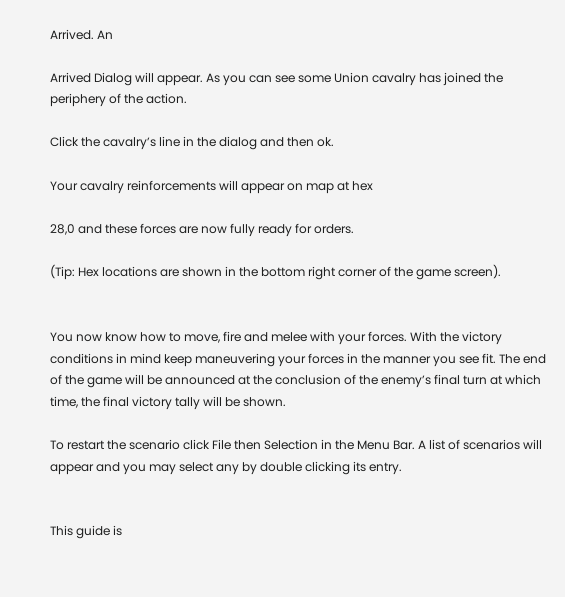Arrived. An

Arrived Dialog will appear. As you can see some Union cavalry has joined the periphery of the action.

Click the cavalry’s line in the dialog and then ok.

Your cavalry reinforcements will appear on map at hex

28,0 and these forces are now fully ready for orders.

(Tip: Hex locations are shown in the bottom right corner of the game screen).


You now know how to move, fire and melee with your forces. With the victory conditions in mind keep maneuvering your forces in the manner you see fit. The end of the game will be announced at the conclusion of the enemy’s final turn at which time, the final victory tally will be shown.

To restart the scenario click File then Selection in the Menu Bar. A list of scenarios will appear and you may select any by double clicking its entry.


This guide is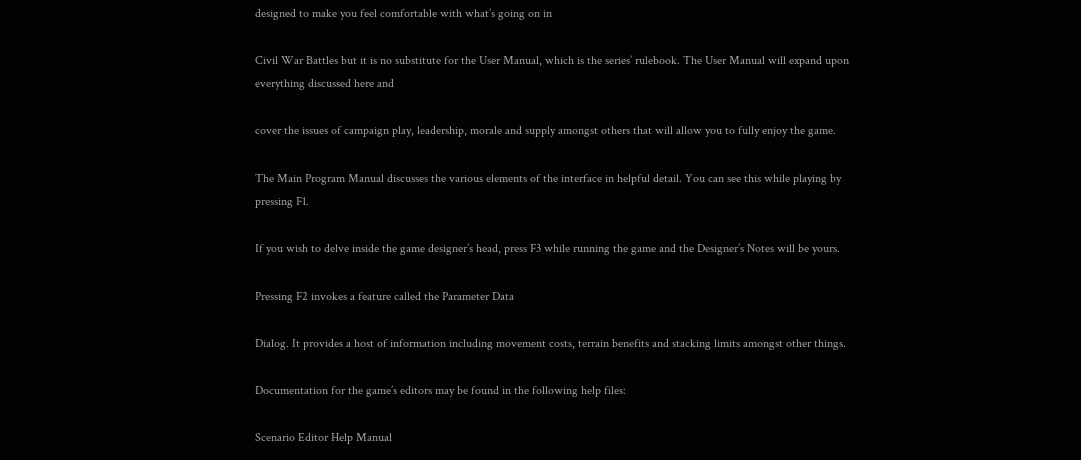designed to make you feel comfortable with what’s going on in

Civil War Battles but it is no substitute for the User Manual, which is the series’ rulebook. The User Manual will expand upon everything discussed here and

cover the issues of campaign play, leadership, morale and supply amongst others that will allow you to fully enjoy the game.

The Main Program Manual discusses the various elements of the interface in helpful detail. You can see this while playing by pressing F1.

If you wish to delve inside the game designer’s head, press F3 while running the game and the Designer’s Notes will be yours.

Pressing F2 invokes a feature called the Parameter Data

Dialog. It provides a host of information including movement costs, terrain benefits and stacking limits amongst other things.

Documentation for the game’s editors may be found in the following help files:

Scenario Editor Help Manual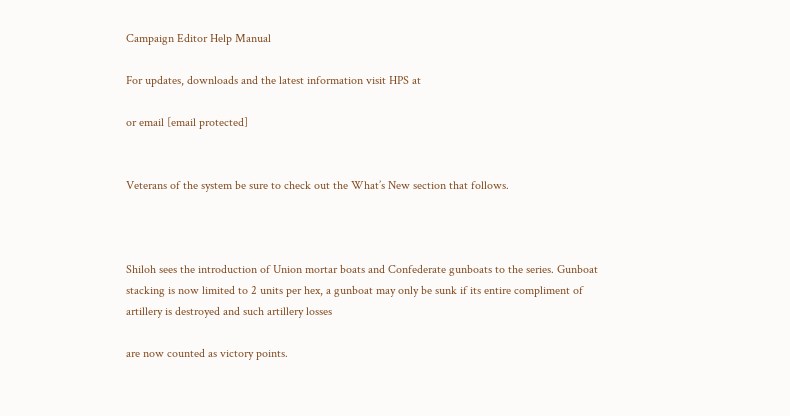Campaign Editor Help Manual

For updates, downloads and the latest information visit HPS at

or email [email protected]


Veterans of the system be sure to check out the What’s New section that follows.



Shiloh sees the introduction of Union mortar boats and Confederate gunboats to the series. Gunboat stacking is now limited to 2 units per hex, a gunboat may only be sunk if its entire compliment of artillery is destroyed and such artillery losses

are now counted as victory points.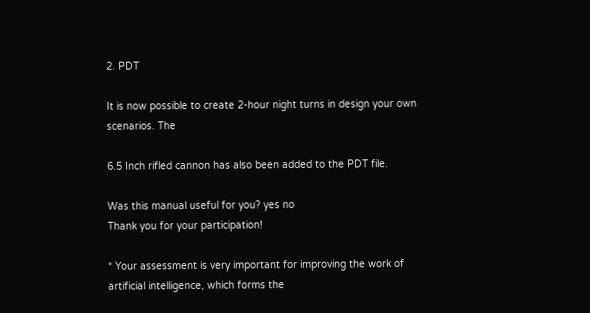2. PDT

It is now possible to create 2-hour night turns in design your own scenarios. The

6.5 Inch rifled cannon has also been added to the PDT file.

Was this manual useful for you? yes no
Thank you for your participation!

* Your assessment is very important for improving the work of artificial intelligence, which forms the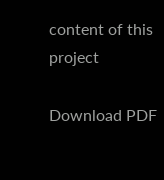content of this project

Download PDF